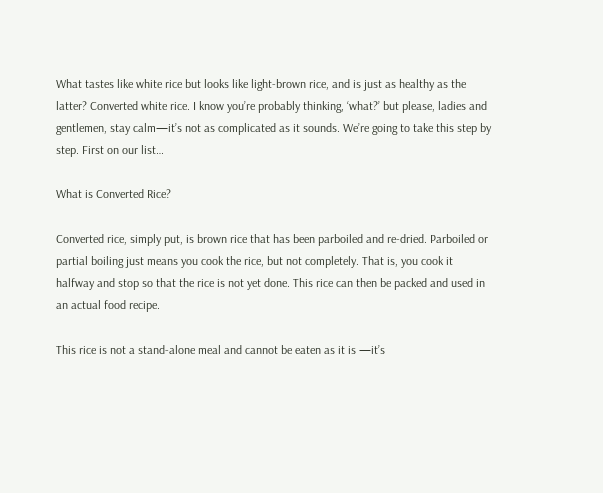What tastes like white rice but looks like light-brown rice, and is just as healthy as the latter? Converted white rice. I know you’re probably thinking, ‘what?’ but please, ladies and gentlemen, stay calm—it’s not as complicated as it sounds. We’re going to take this step by step. First on our list…

What is Converted Rice?

Converted rice, simply put, is brown rice that has been parboiled and re-dried. Parboiled or partial boiling just means you cook the rice, but not completely. That is, you cook it halfway and stop so that the rice is not yet done. This rice can then be packed and used in an actual food recipe.

This rice is not a stand-alone meal and cannot be eaten as it is —it’s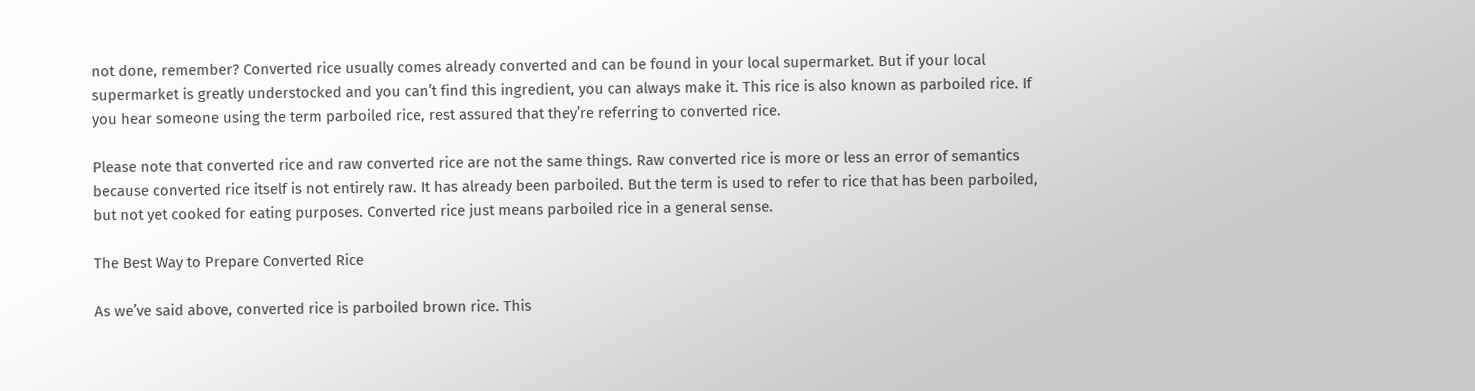not done, remember? Converted rice usually comes already converted and can be found in your local supermarket. But if your local supermarket is greatly understocked and you can’t find this ingredient, you can always make it. This rice is also known as parboiled rice. If you hear someone using the term parboiled rice, rest assured that they’re referring to converted rice.

Please note that converted rice and raw converted rice are not the same things. Raw converted rice is more or less an error of semantics because converted rice itself is not entirely raw. It has already been parboiled. But the term is used to refer to rice that has been parboiled, but not yet cooked for eating purposes. Converted rice just means parboiled rice in a general sense.

The Best Way to Prepare Converted Rice

As we’ve said above, converted rice is parboiled brown rice. This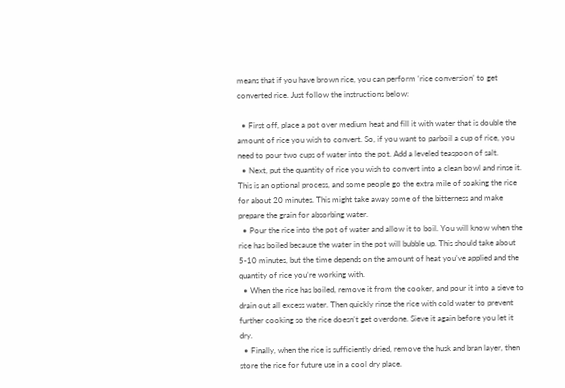means that if you have brown rice, you can perform ‘rice conversion’ to get converted rice. Just follow the instructions below:

  • First off, place a pot over medium heat and fill it with water that is double the amount of rice you wish to convert. So, if you want to parboil a cup of rice, you need to pour two cups of water into the pot. Add a leveled teaspoon of salt.
  • Next, put the quantity of rice you wish to convert into a clean bowl and rinse it. This is an optional process, and some people go the extra mile of soaking the rice for about 20 minutes. This might take away some of the bitterness and make prepare the grain for absorbing water.
  • Pour the rice into the pot of water and allow it to boil. You will know when the rice has boiled because the water in the pot will bubble up. This should take about 5-10 minutes, but the time depends on the amount of heat you’ve applied and the quantity of rice you’re working with.
  • When the rice has boiled, remove it from the cooker, and pour it into a sieve to drain out all excess water. Then quickly rinse the rice with cold water to prevent further cooking so the rice doesn’t get overdone. Sieve it again before you let it dry.
  • Finally, when the rice is sufficiently dried, remove the husk and bran layer, then store the rice for future use in a cool dry place.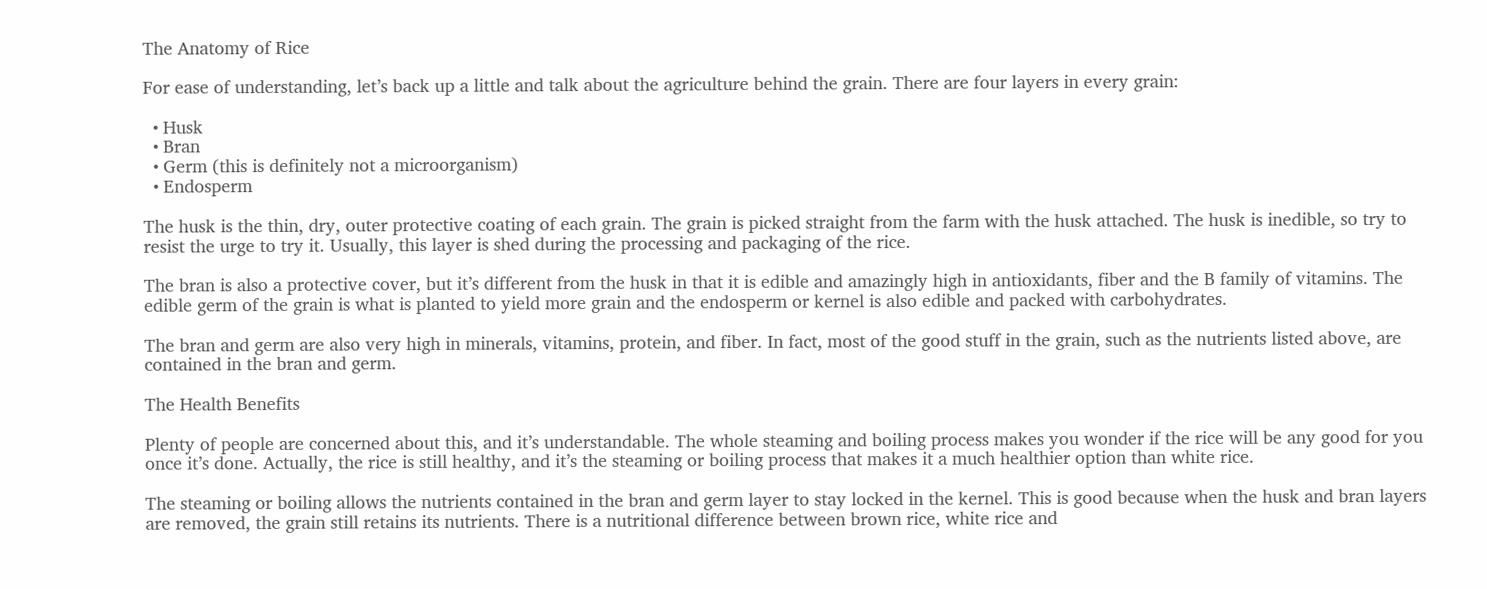The Anatomy of Rice

For ease of understanding, let’s back up a little and talk about the agriculture behind the grain. There are four layers in every grain:

  • Husk
  • Bran
  • Germ (this is definitely not a microorganism)
  • Endosperm

The husk is the thin, dry, outer protective coating of each grain. The grain is picked straight from the farm with the husk attached. The husk is inedible, so try to resist the urge to try it. Usually, this layer is shed during the processing and packaging of the rice.

The bran is also a protective cover, but it’s different from the husk in that it is edible and amazingly high in antioxidants, fiber and the B family of vitamins. The edible germ of the grain is what is planted to yield more grain and the endosperm or kernel is also edible and packed with carbohydrates.

The bran and germ are also very high in minerals, vitamins, protein, and fiber. In fact, most of the good stuff in the grain, such as the nutrients listed above, are contained in the bran and germ.

The Health Benefits

Plenty of people are concerned about this, and it’s understandable. The whole steaming and boiling process makes you wonder if the rice will be any good for you once it’s done. Actually, the rice is still healthy, and it’s the steaming or boiling process that makes it a much healthier option than white rice.

The steaming or boiling allows the nutrients contained in the bran and germ layer to stay locked in the kernel. This is good because when the husk and bran layers are removed, the grain still retains its nutrients. There is a nutritional difference between brown rice, white rice and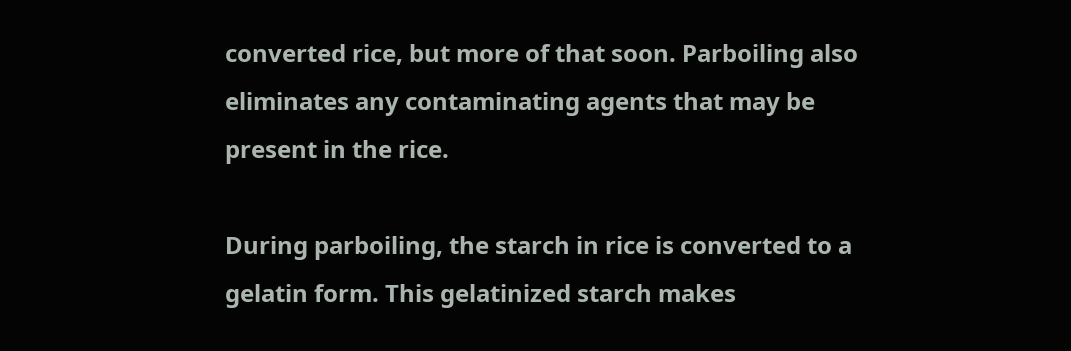converted rice, but more of that soon. Parboiling also eliminates any contaminating agents that may be present in the rice.

During parboiling, the starch in rice is converted to a gelatin form. This gelatinized starch makes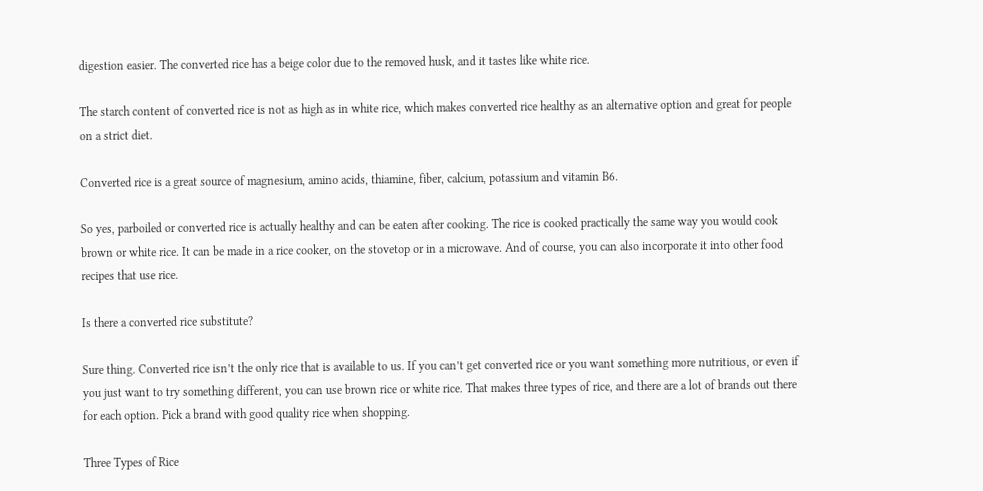digestion easier. The converted rice has a beige color due to the removed husk, and it tastes like white rice.

The starch content of converted rice is not as high as in white rice, which makes converted rice healthy as an alternative option and great for people on a strict diet.

Converted rice is a great source of magnesium, amino acids, thiamine, fiber, calcium, potassium and vitamin B6.

So yes, parboiled or converted rice is actually healthy and can be eaten after cooking. The rice is cooked practically the same way you would cook brown or white rice. It can be made in a rice cooker, on the stovetop or in a microwave. And of course, you can also incorporate it into other food recipes that use rice.

Is there a converted rice substitute?

Sure thing. Converted rice isn’t the only rice that is available to us. If you can’t get converted rice or you want something more nutritious, or even if you just want to try something different, you can use brown rice or white rice. That makes three types of rice, and there are a lot of brands out there for each option. Pick a brand with good quality rice when shopping.

Three Types of Rice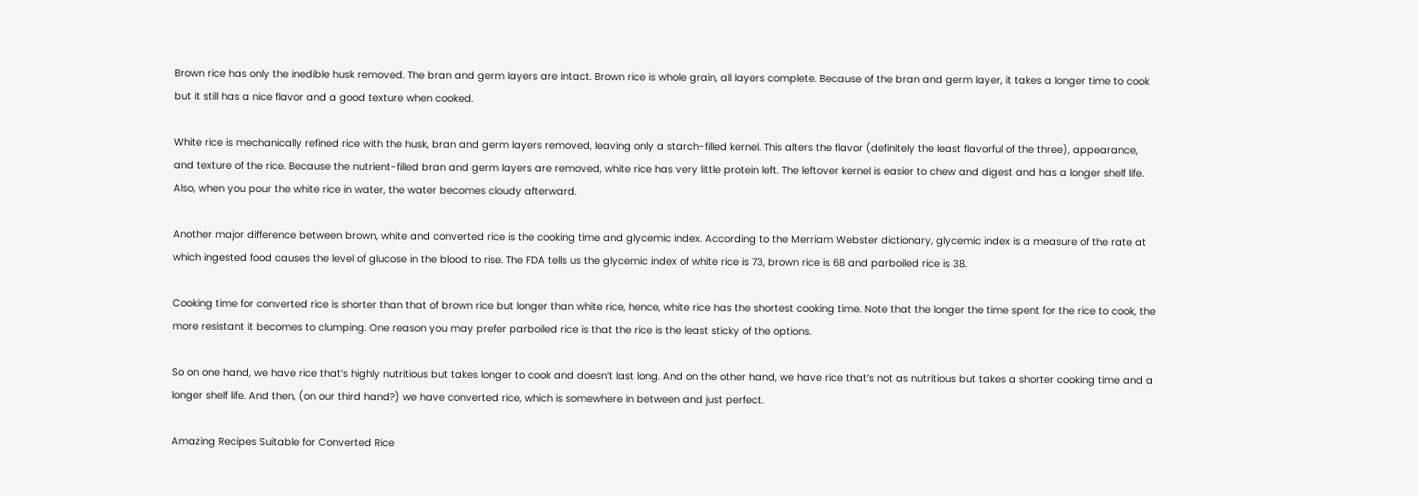Brown rice has only the inedible husk removed. The bran and germ layers are intact. Brown rice is whole grain, all layers complete. Because of the bran and germ layer, it takes a longer time to cook but it still has a nice flavor and a good texture when cooked.

White rice is mechanically refined rice with the husk, bran and germ layers removed, leaving only a starch-filled kernel. This alters the flavor (definitely the least flavorful of the three), appearance, and texture of the rice. Because the nutrient-filled bran and germ layers are removed, white rice has very little protein left. The leftover kernel is easier to chew and digest and has a longer shelf life. Also, when you pour the white rice in water, the water becomes cloudy afterward.

Another major difference between brown, white and converted rice is the cooking time and glycemic index. According to the Merriam Webster dictionary, glycemic index is a measure of the rate at which ingested food causes the level of glucose in the blood to rise. The FDA tells us the glycemic index of white rice is 73, brown rice is 68 and parboiled rice is 38.

Cooking time for converted rice is shorter than that of brown rice but longer than white rice, hence, white rice has the shortest cooking time. Note that the longer the time spent for the rice to cook, the more resistant it becomes to clumping. One reason you may prefer parboiled rice is that the rice is the least sticky of the options.

So on one hand, we have rice that’s highly nutritious but takes longer to cook and doesn’t last long. And on the other hand, we have rice that’s not as nutritious but takes a shorter cooking time and a longer shelf life. And then, (on our third hand?) we have converted rice, which is somewhere in between and just perfect.

Amazing Recipes Suitable for Converted Rice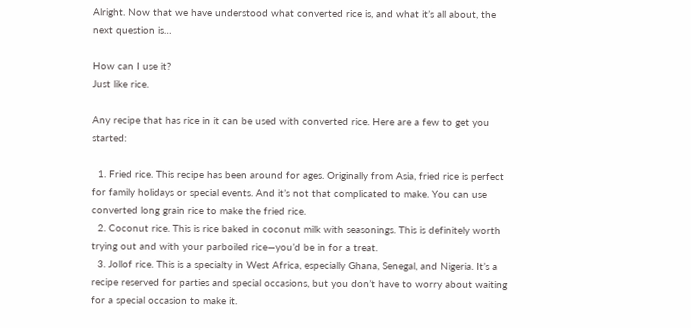Alright. Now that we have understood what converted rice is, and what it’s all about, the next question is…

How can I use it?
Just like rice.

Any recipe that has rice in it can be used with converted rice. Here are a few to get you started:

  1. Fried rice. This recipe has been around for ages. Originally from Asia, fried rice is perfect for family holidays or special events. And it’s not that complicated to make. You can use converted long grain rice to make the fried rice.
  2. Coconut rice. This is rice baked in coconut milk with seasonings. This is definitely worth trying out and with your parboiled rice—you’d be in for a treat.
  3. Jollof rice. This is a specialty in West Africa, especially Ghana, Senegal, and Nigeria. It’s a recipe reserved for parties and special occasions, but you don’t have to worry about waiting for a special occasion to make it.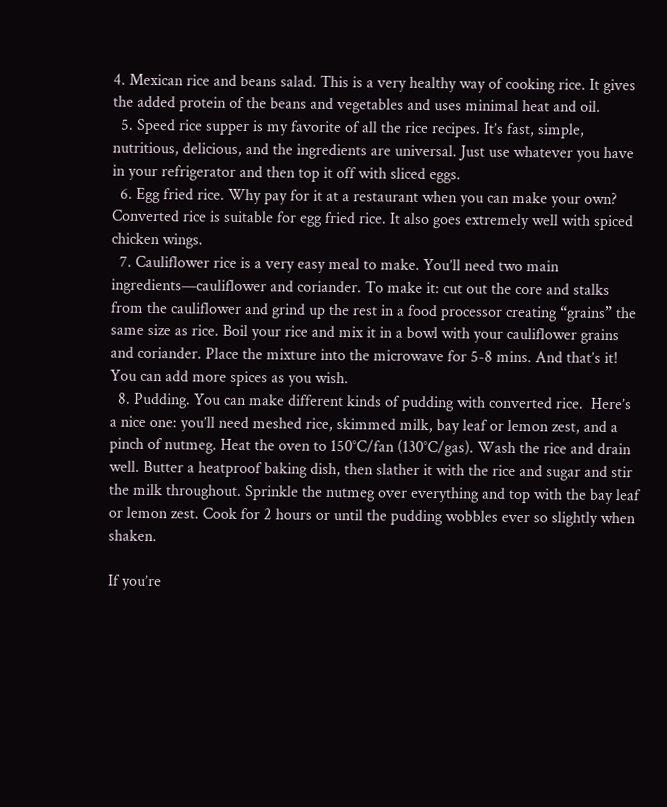4. Mexican rice and beans salad. This is a very healthy way of cooking rice. It gives the added protein of the beans and vegetables and uses minimal heat and oil.
  5. Speed rice supper is my favorite of all the rice recipes. It’s fast, simple, nutritious, delicious, and the ingredients are universal. Just use whatever you have in your refrigerator and then top it off with sliced eggs.
  6. Egg fried rice. Why pay for it at a restaurant when you can make your own? Converted rice is suitable for egg fried rice. It also goes extremely well with spiced chicken wings.
  7. Cauliflower rice is a very easy meal to make. You’ll need two main ingredients—cauliflower and coriander. To make it: cut out the core and stalks from the cauliflower and grind up the rest in a food processor creating “grains” the same size as rice. Boil your rice and mix it in a bowl with your cauliflower grains and coriander. Place the mixture into the microwave for 5-8 mins. And that’s it! You can add more spices as you wish.
  8. Pudding. You can make different kinds of pudding with converted rice.  Here’s a nice one: you’ll need meshed rice, skimmed milk, bay leaf or lemon zest, and a pinch of nutmeg. Heat the oven to 150°C/fan (130°C/gas). Wash the rice and drain well. Butter a heatproof baking dish, then slather it with the rice and sugar and stir the milk throughout. Sprinkle the nutmeg over everything and top with the bay leaf or lemon zest. Cook for 2 hours or until the pudding wobbles ever so slightly when shaken.

If you’re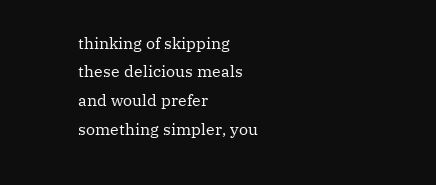thinking of skipping these delicious meals and would prefer something simpler, you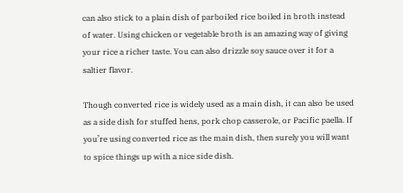can also stick to a plain dish of parboiled rice boiled in broth instead of water. Using chicken or vegetable broth is an amazing way of giving your rice a richer taste. You can also drizzle soy sauce over it for a saltier flavor.

Though converted rice is widely used as a main dish, it can also be used as a side dish for stuffed hens, pork chop casserole, or Pacific paella. If you’re using converted rice as the main dish, then surely you will want to spice things up with a nice side dish.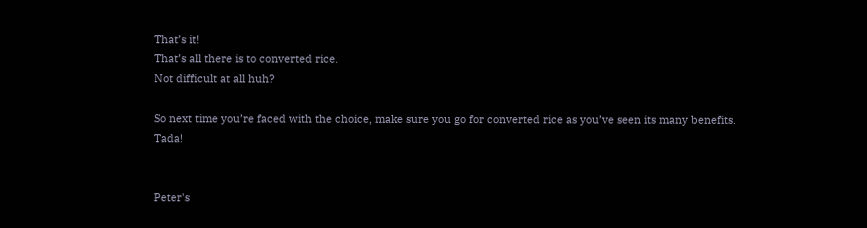That’s it!
That’s all there is to converted rice.
Not difficult at all huh?

So next time you’re faced with the choice, make sure you go for converted rice as you’ve seen its many benefits. Tada!


Peter's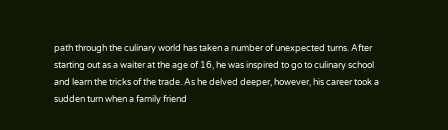path through the culinary world has taken a number of unexpected turns. After starting out as a waiter at the age of 16, he was inspired to go to culinary school and learn the tricks of the trade. As he delved deeper, however, his career took a sudden turn when a family friend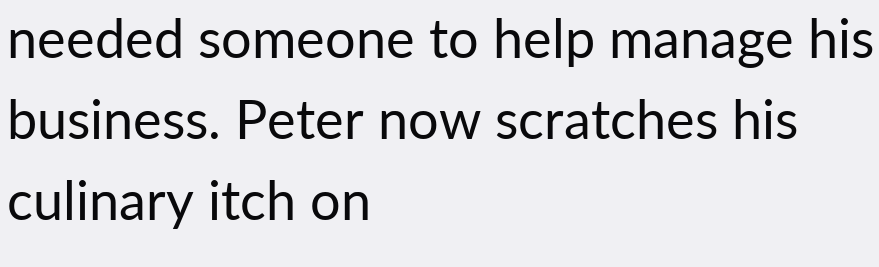needed someone to help manage his business. Peter now scratches his culinary itch on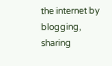the internet by blogging, sharing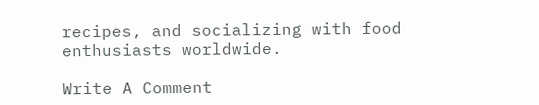recipes, and socializing with food enthusiasts worldwide.

Write A Comment